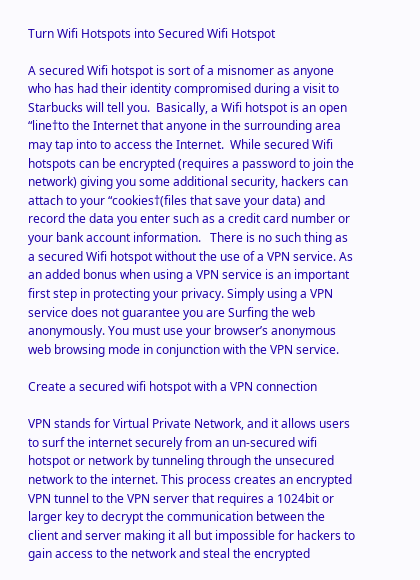Turn Wifi Hotspots into Secured Wifi Hotspot

A secured Wifi hotspot is sort of a misnomer as anyone who has had their identity compromised during a visit to Starbucks will tell you.  Basically, a Wifi hotspot is an open “line†to the Internet that anyone in the surrounding area may tap into to access the Internet.  While secured Wifi hotspots can be encrypted (requires a password to join the network) giving you some additional security, hackers can attach to your “cookies†(files that save your data) and record the data you enter such as a credit card number or your bank account information.   There is no such thing as a secured Wifi hotspot without the use of a VPN service. As an added bonus when using a VPN service is an important first step in protecting your privacy. Simply using a VPN service does not guarantee you are Surfing the web anonymously. You must use your browser’s anonymous web browsing mode in conjunction with the VPN service.

Create a secured wifi hotspot with a VPN connection

VPN stands for Virtual Private Network, and it allows users to surf the internet securely from an un-secured wifi hotspot or network by tunneling through the unsecured network to the internet. This process creates an encrypted VPN tunnel to the VPN server that requires a 1024bit or larger key to decrypt the communication between the client and server making it all but impossible for hackers to gain access to the network and steal the encrypted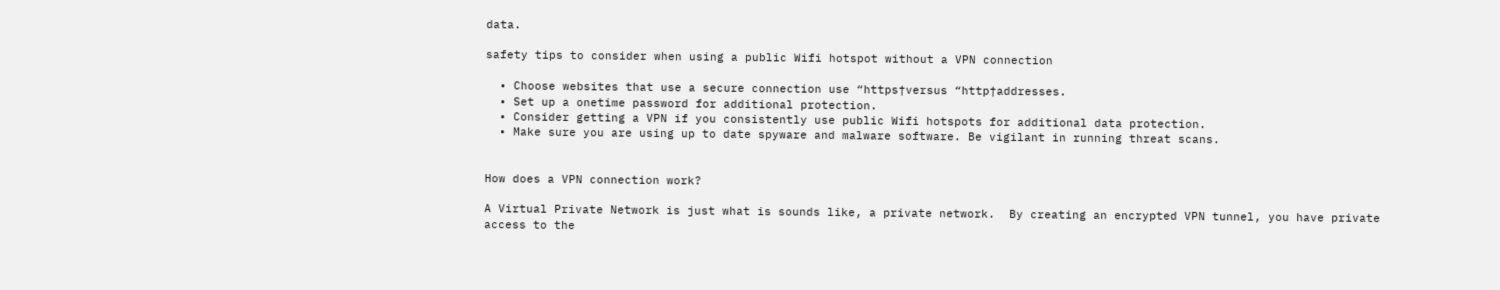data.

safety tips to consider when using a public Wifi hotspot without a VPN connection

  • Choose websites that use a secure connection use “https†versus “http†addresses.
  • Set up a onetime password for additional protection.
  • Consider getting a VPN if you consistently use public Wifi hotspots for additional data protection.
  • Make sure you are using up to date spyware and malware software. Be vigilant in running threat scans.


How does a VPN connection work?

A Virtual Private Network is just what is sounds like, a private network.  By creating an encrypted VPN tunnel, you have private access to the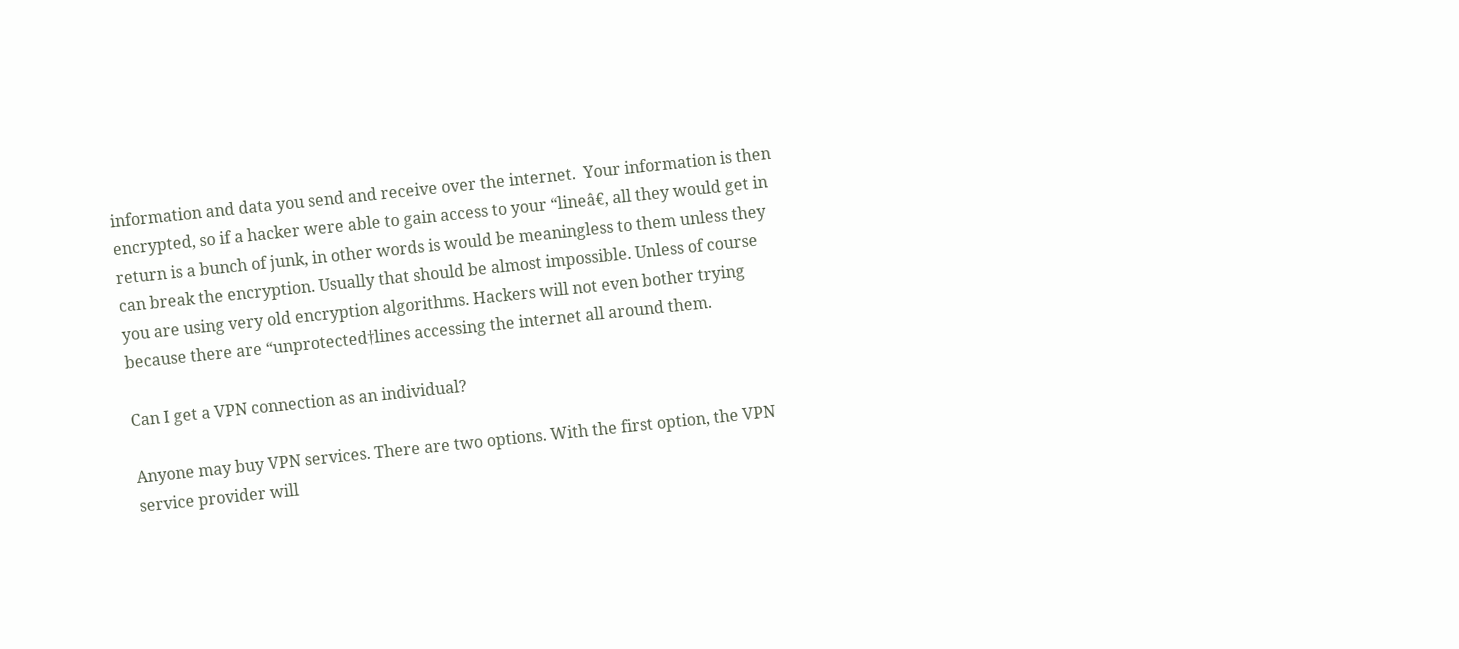information and data you send and receive over the internet.  Your information is then encrypted, so if a hacker were able to gain access to your “lineâ€, all they would get in return is a bunch of junk, in other words is would be meaningless to them unless they can break the encryption. Usually that should be almost impossible. Unless of course you are using very old encryption algorithms. Hackers will not even bother trying because there are “unprotected†lines accessing the internet all around them.

Can I get a VPN connection as an individual?

Anyone may buy VPN services. There are two options. With the first option, the VPN service provider will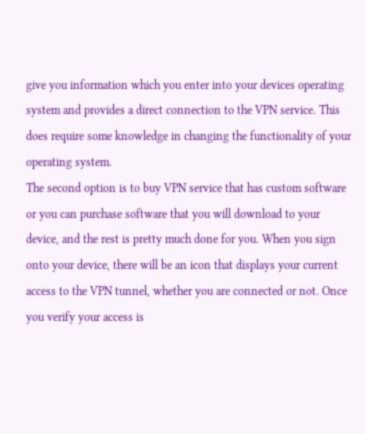give you information which you enter into your devices operating system and provides a direct connection to the VPN service. This does require some knowledge in changing the functionality of your operating system.
The second option is to buy VPN service that has custom software or you can purchase software that you will download to your device, and the rest is pretty much done for you. When you sign onto your device, there will be an icon that displays your current access to the VPN tunnel, whether you are connected or not. Once you verify your access is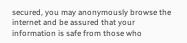secured, you may anonymously browse the internet and be assured that your information is safe from those who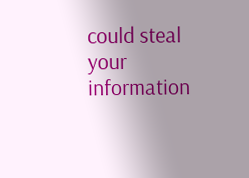could steal your information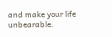and make your life unbearable.